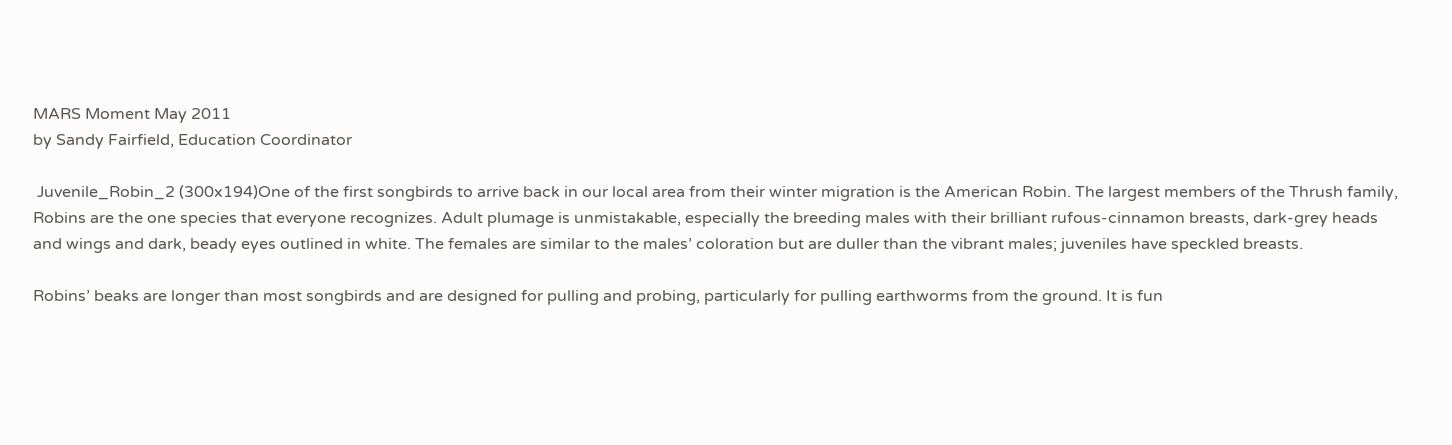MARS Moment May 2011
by Sandy Fairfield, Education Coordinator

 Juvenile_Robin_2 (300x194)One of the first songbirds to arrive back in our local area from their winter migration is the American Robin. The largest members of the Thrush family, Robins are the one species that everyone recognizes. Adult plumage is unmistakable, especially the breeding males with their brilliant rufous-cinnamon breasts, dark-grey heads and wings and dark, beady eyes outlined in white. The females are similar to the males’ coloration but are duller than the vibrant males; juveniles have speckled breasts.

Robins’ beaks are longer than most songbirds and are designed for pulling and probing, particularly for pulling earthworms from the ground. It is fun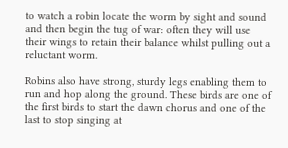to watch a robin locate the worm by sight and sound and then begin the tug of war: often they will use their wings to retain their balance whilst pulling out a reluctant worm.

Robins also have strong, sturdy legs enabling them to run and hop along the ground. These birds are one of the first birds to start the dawn chorus and one of the last to stop singing at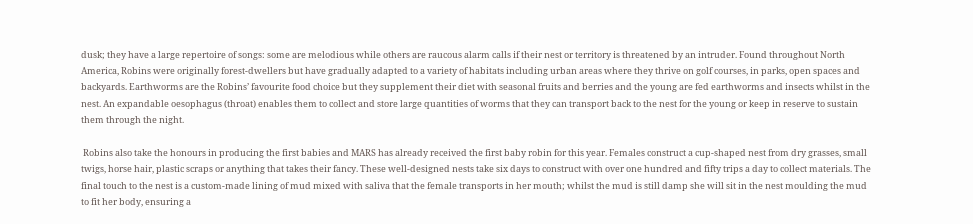dusk; they have a large repertoire of songs: some are melodious while others are raucous alarm calls if their nest or territory is threatened by an intruder. Found throughout North America, Robins were originally forest-dwellers but have gradually adapted to a variety of habitats including urban areas where they thrive on golf courses, in parks, open spaces and backyards. Earthworms are the Robins’ favourite food choice but they supplement their diet with seasonal fruits and berries and the young are fed earthworms and insects whilst in the nest. An expandable oesophagus (throat) enables them to collect and store large quantities of worms that they can transport back to the nest for the young or keep in reserve to sustain them through the night.

 Robins also take the honours in producing the first babies and MARS has already received the first baby robin for this year. Females construct a cup-shaped nest from dry grasses, small twigs, horse hair, plastic scraps or anything that takes their fancy. These well-designed nests take six days to construct with over one hundred and fifty trips a day to collect materials. The final touch to the nest is a custom-made lining of mud mixed with saliva that the female transports in her mouth; whilst the mud is still damp she will sit in the nest moulding the mud to fit her body, ensuring a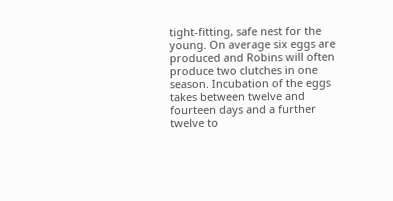tight-fitting, safe nest for the young. On average six eggs are produced and Robins will often produce two clutches in one season. Incubation of the eggs takes between twelve and fourteen days and a further twelve to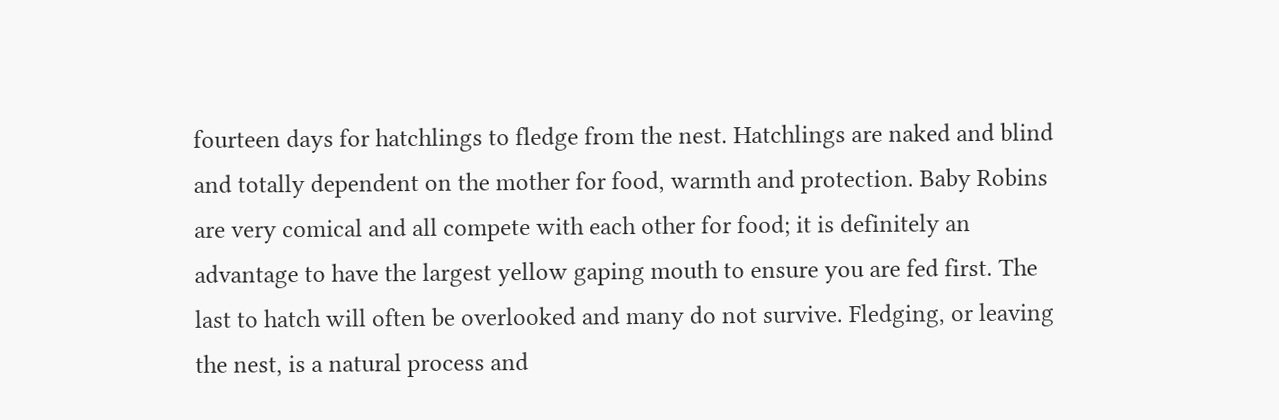fourteen days for hatchlings to fledge from the nest. Hatchlings are naked and blind and totally dependent on the mother for food, warmth and protection. Baby Robins are very comical and all compete with each other for food; it is definitely an advantage to have the largest yellow gaping mouth to ensure you are fed first. The last to hatch will often be overlooked and many do not survive. Fledging, or leaving the nest, is a natural process and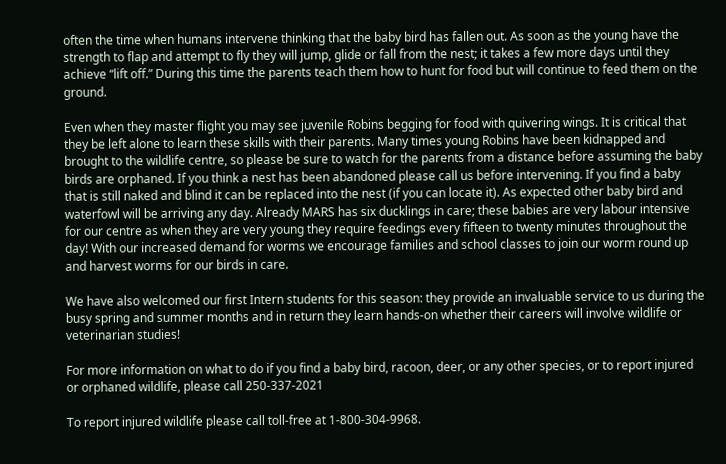often the time when humans intervene thinking that the baby bird has fallen out. As soon as the young have the strength to flap and attempt to fly they will jump, glide or fall from the nest; it takes a few more days until they achieve “lift off.” During this time the parents teach them how to hunt for food but will continue to feed them on the ground.

Even when they master flight you may see juvenile Robins begging for food with quivering wings. It is critical that they be left alone to learn these skills with their parents. Many times young Robins have been kidnapped and brought to the wildlife centre, so please be sure to watch for the parents from a distance before assuming the baby birds are orphaned. If you think a nest has been abandoned please call us before intervening. If you find a baby that is still naked and blind it can be replaced into the nest (if you can locate it). As expected other baby bird and waterfowl will be arriving any day. Already MARS has six ducklings in care; these babies are very labour intensive for our centre as when they are very young they require feedings every fifteen to twenty minutes throughout the day! With our increased demand for worms we encourage families and school classes to join our worm round up and harvest worms for our birds in care.

We have also welcomed our first Intern students for this season: they provide an invaluable service to us during the busy spring and summer months and in return they learn hands-on whether their careers will involve wildlife or veterinarian studies!

For more information on what to do if you find a baby bird, racoon, deer, or any other species, or to report injured or orphaned wildlife, please call 250-337-2021

To report injured wildlife please call toll-free at 1-800-304-9968.